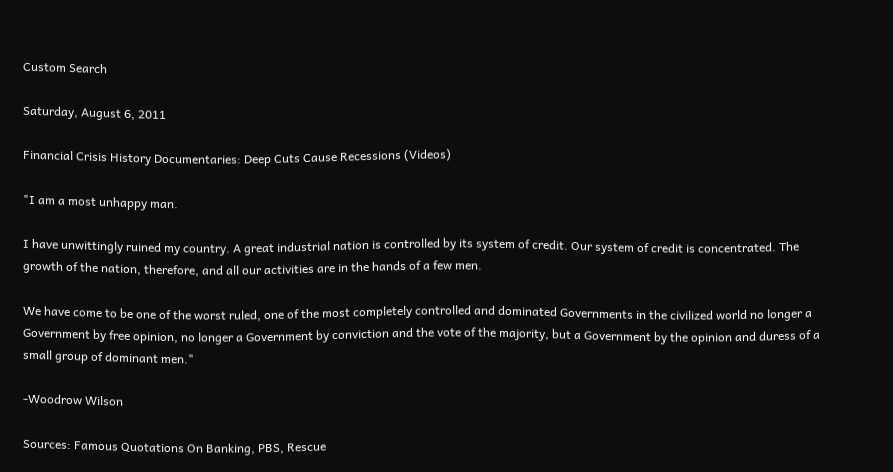Custom Search

Saturday, August 6, 2011

Financial Crisis History Documentaries: Deep Cuts Cause Recessions (Videos)

"I am a most unhappy man.

I have unwittingly ruined my country. A great industrial nation is controlled by its system of credit. Our system of credit is concentrated. The growth of the nation, therefore, and all our activities are in the hands of a few men.

We have come to be one of the worst ruled, one of the most completely controlled and dominated Governments in the civilized world no longer a Government by free opinion, no longer a Government by conviction and the vote of the majority, but a Government by the opinion and duress of a small group of dominant men."

-Woodrow Wilson

Sources: Famous Quotations On Banking, PBS, Rescue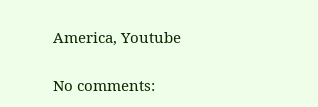America, Youtube

No comments: